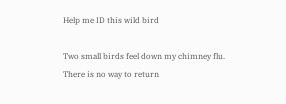Help me ID this wild bird

Two small birds feel down my chimney flu. There is no way to return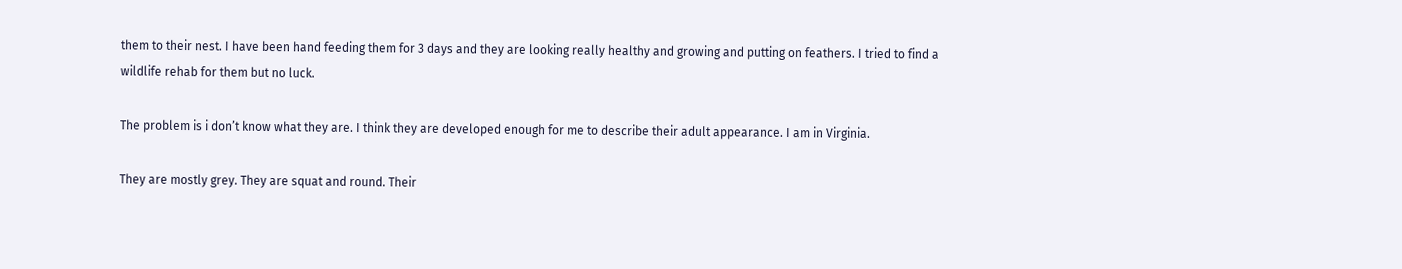them to their nest. I have been hand feeding them for 3 days and they are looking really healthy and growing and putting on feathers. I tried to find a wildlife rehab for them but no luck.

The problem is i don’t know what they are. I think they are developed enough for me to describe their adult appearance. I am in Virginia.

They are mostly grey. They are squat and round. Their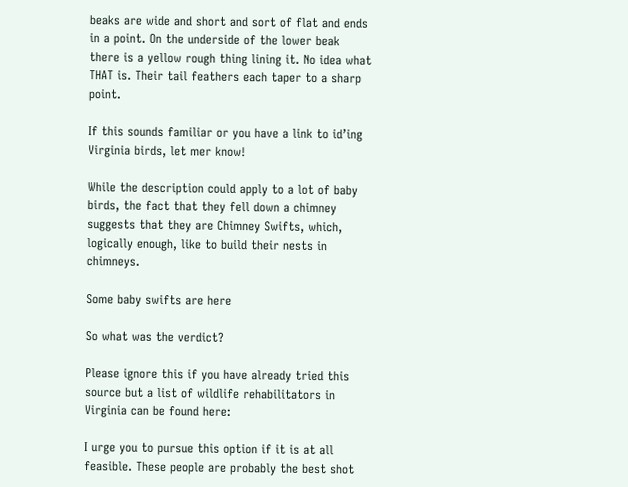beaks are wide and short and sort of flat and ends in a point. On the underside of the lower beak there is a yellow rough thing lining it. No idea what THAT is. Their tail feathers each taper to a sharp point.

If this sounds familiar or you have a link to id’ing Virginia birds, let mer know!

While the description could apply to a lot of baby birds, the fact that they fell down a chimney suggests that they are Chimney Swifts, which, logically enough, like to build their nests in chimneys.

Some baby swifts are here

So what was the verdict?

Please ignore this if you have already tried this source but a list of wildlife rehabilitators in Virginia can be found here:

I urge you to pursue this option if it is at all feasible. These people are probably the best shot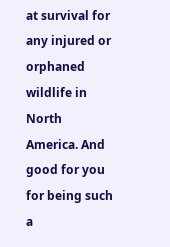at survival for any injured or orphaned wildlife in North America. And good for you for being such a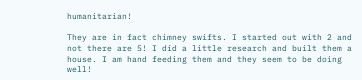humanitarian!

They are in fact chimney swifts. I started out with 2 and not there are 5! I did a little research and built them a house. I am hand feeding them and they seem to be doing well!